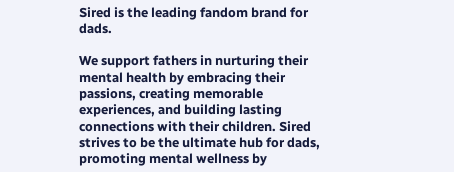Sired is the leading fandom brand for dads.

We support fathers in nurturing their mental health by embracing their passions, creating memorable experiences, and building lasting connections with their children. Sired strives to be the ultimate hub for dads, promoting mental wellness by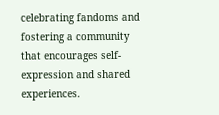celebrating fandoms and fostering a community that encourages self-expression and shared experiences.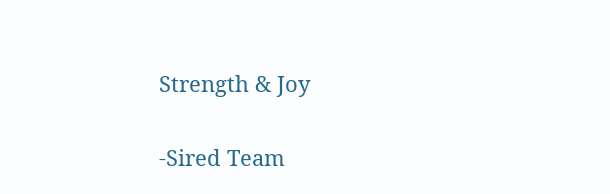Strength & Joy

-Sired Team